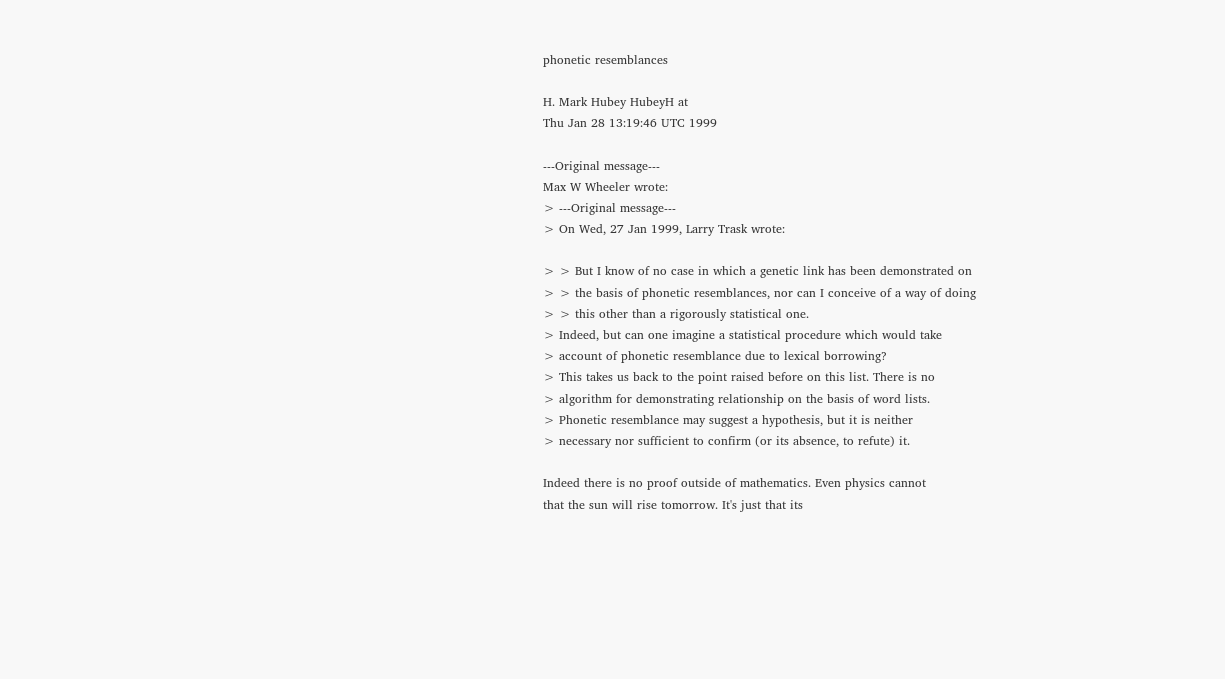phonetic resemblances

H. Mark Hubey HubeyH at
Thu Jan 28 13:19:46 UTC 1999

---Original message---
Max W Wheeler wrote:
> ---Original message---
> On Wed, 27 Jan 1999, Larry Trask wrote:

> > But I know of no case in which a genetic link has been demonstrated on
> > the basis of phonetic resemblances, nor can I conceive of a way of doing
> > this other than a rigorously statistical one.
> Indeed, but can one imagine a statistical procedure which would take
> account of phonetic resemblance due to lexical borrowing?
> This takes us back to the point raised before on this list. There is no
> algorithm for demonstrating relationship on the basis of word lists.
> Phonetic resemblance may suggest a hypothesis, but it is neither
> necessary nor sufficient to confirm (or its absence, to refute) it.

Indeed there is no proof outside of mathematics. Even physics cannot
that the sun will rise tomorrow. It's just that its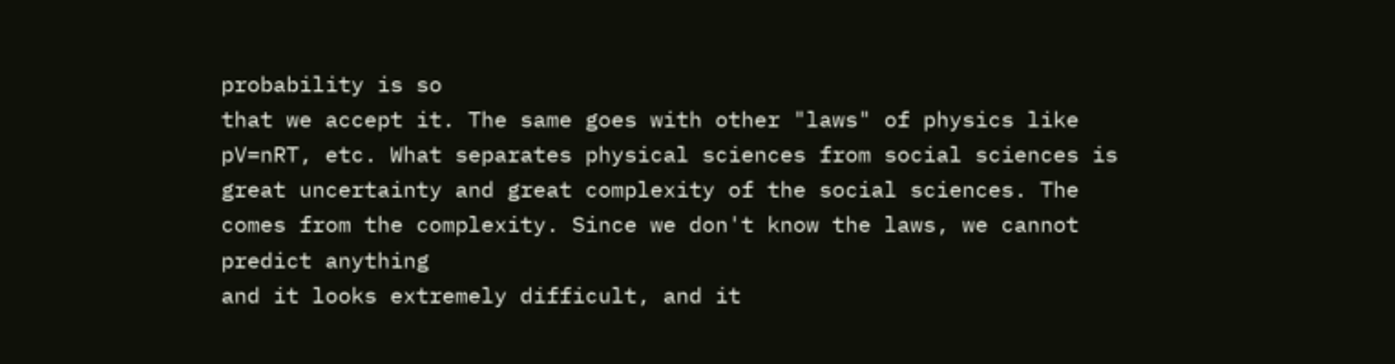probability is so
that we accept it. The same goes with other "laws" of physics like
pV=nRT, etc. What separates physical sciences from social sciences is
great uncertainty and great complexity of the social sciences. The
comes from the complexity. Since we don't know the laws, we cannot
predict anything
and it looks extremely difficult, and it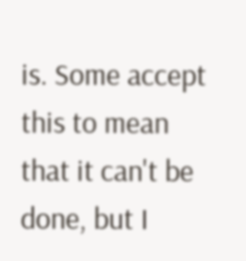is. Some accept this to mean
that it can't be done, but I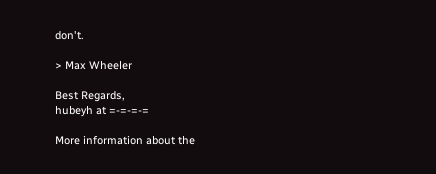don't.

> Max Wheeler

Best Regards,
hubeyh at =-=-=-=

More information about the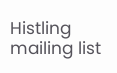Histling mailing list